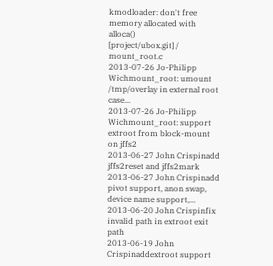kmodloader: don't free memory allocated with alloca()
[project/ubox.git] / mount_root.c
2013-07-26 Jo-Philipp Wichmount_root: umount /tmp/overlay in external root case...
2013-07-26 Jo-Philipp Wichmount_root: support extroot from block-mount on jffs2
2013-06-27 John Crispinadd jffs2reset and jffs2mark
2013-06-27 John Crispinadd pivot support, anon swap, device name support,...
2013-06-20 John Crispinfix invalid path in extroot exit path
2013-06-19 John Crispinaddextroot support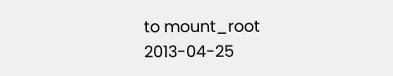to mount_root
2013-04-25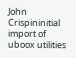John Crispininitial import of uboox utilities